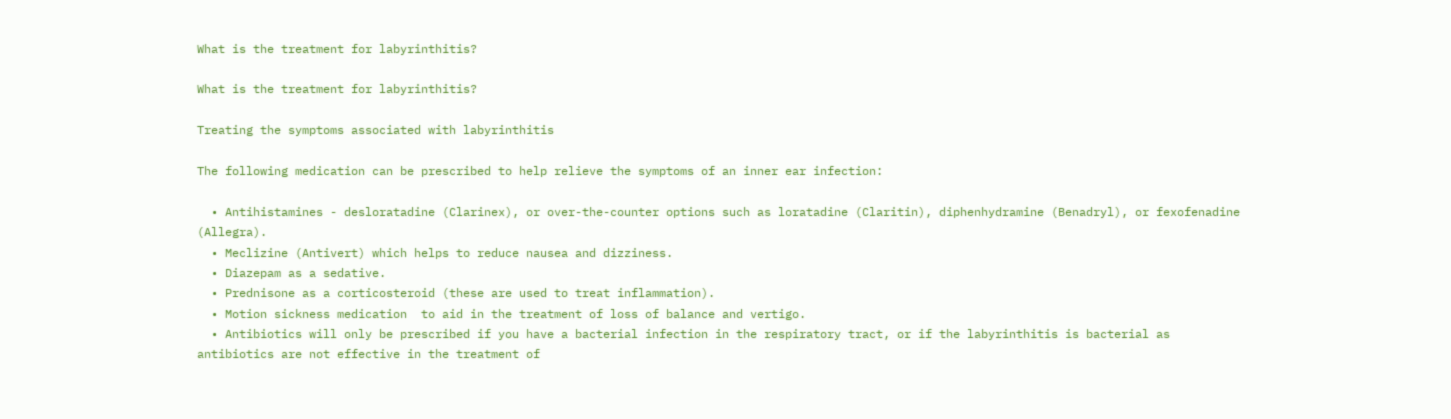What is the treatment for labyrinthitis?

What is the treatment for labyrinthitis?

Treating the symptoms associated with labyrinthitis

The following medication can be prescribed to help relieve the symptoms of an inner ear infection:

  • Antihistamines - desloratadine (Clarinex), or over-the-counter options such as loratadine (Claritin), diphenhydramine (Benadryl), or fexofenadine (Allegra).
  • Meclizine (Antivert) which helps to reduce nausea and dizziness.
  • Diazepam as a sedative.
  • Prednisone as a corticosteroid (these are used to treat inflammation).
  • Motion sickness medication  to aid in the treatment of loss of balance and vertigo.
  • Antibiotics will only be prescribed if you have a bacterial infection in the respiratory tract, or if the labyrinthitis is bacterial as antibiotics are not effective in the treatment of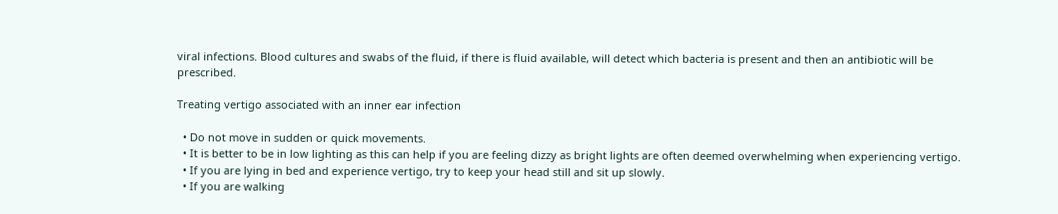viral infections. Blood cultures and swabs of the fluid, if there is fluid available, will detect which bacteria is present and then an antibiotic will be prescribed.

Treating vertigo associated with an inner ear infection

  • Do not move in sudden or quick movements.
  • It is better to be in low lighting as this can help if you are feeling dizzy as bright lights are often deemed overwhelming when experiencing vertigo.
  • If you are lying in bed and experience vertigo, try to keep your head still and sit up slowly.
  • If you are walking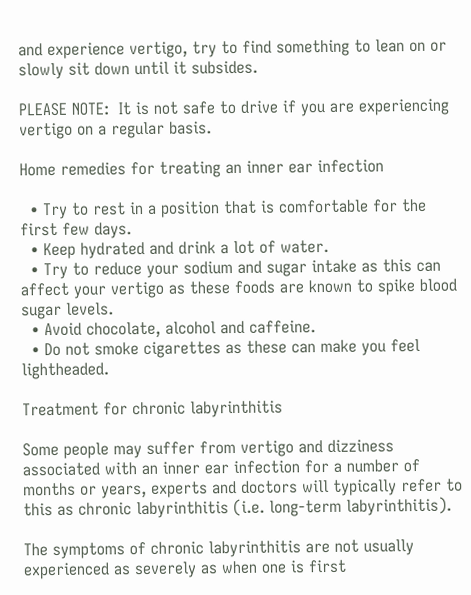and experience vertigo, try to find something to lean on or slowly sit down until it subsides.

PLEASE NOTE:  It is not safe to drive if you are experiencing vertigo on a regular basis.

Home remedies for treating an inner ear infection

  • Try to rest in a position that is comfortable for the first few days.
  • Keep hydrated and drink a lot of water.
  • Try to reduce your sodium and sugar intake as this can affect your vertigo as these foods are known to spike blood sugar levels.
  • Avoid chocolate, alcohol and caffeine.
  • Do not smoke cigarettes as these can make you feel lightheaded.

Treatment for chronic labyrinthitis

Some people may suffer from vertigo and dizziness associated with an inner ear infection for a number of months or years, experts and doctors will typically refer to this as chronic labyrinthitis (i.e. long-term labyrinthitis).

The symptoms of chronic labyrinthitis are not usually experienced as severely as when one is first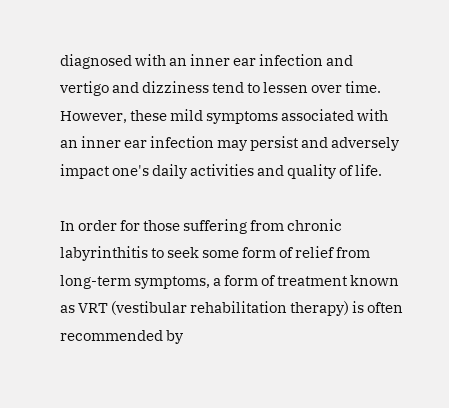diagnosed with an inner ear infection and vertigo and dizziness tend to lessen over time. However, these mild symptoms associated with an inner ear infection may persist and adversely impact one's daily activities and quality of life.

In order for those suffering from chronic labyrinthitis to seek some form of relief from long-term symptoms, a form of treatment known as VRT (vestibular rehabilitation therapy) is often recommended by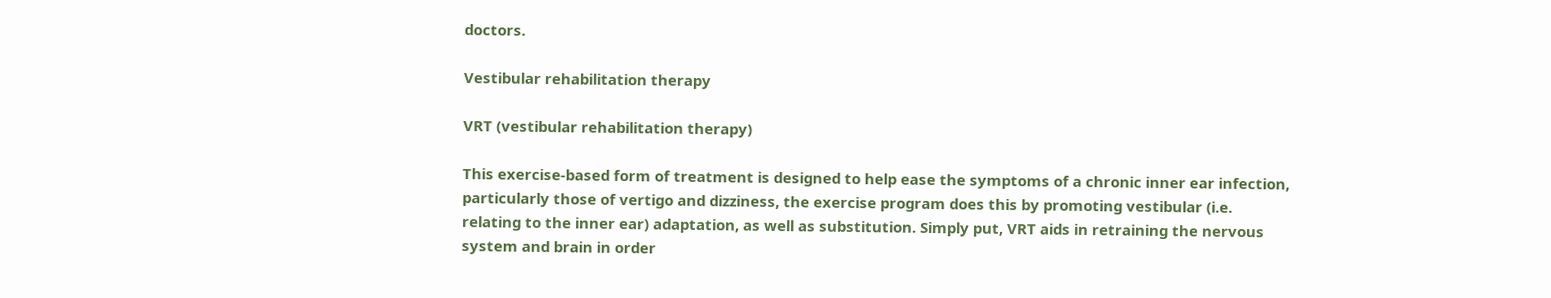doctors.

Vestibular rehabilitation therapy

VRT (vestibular rehabilitation therapy)

This exercise-based form of treatment is designed to help ease the symptoms of a chronic inner ear infection, particularly those of vertigo and dizziness, the exercise program does this by promoting vestibular (i.e. relating to the inner ear) adaptation, as well as substitution. Simply put, VRT aids in retraining the nervous system and brain in order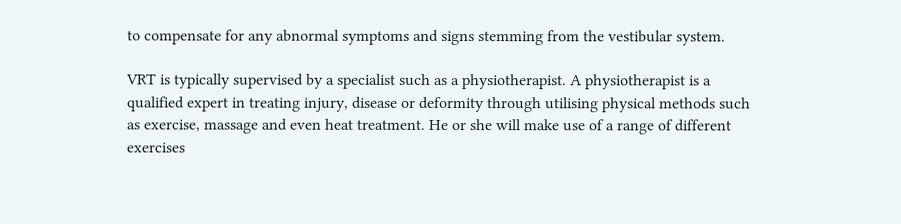to compensate for any abnormal symptoms and signs stemming from the vestibular system.

VRT is typically supervised by a specialist such as a physiotherapist. A physiotherapist is a qualified expert in treating injury, disease or deformity through utilising physical methods such as exercise, massage and even heat treatment. He or she will make use of a range of different exercises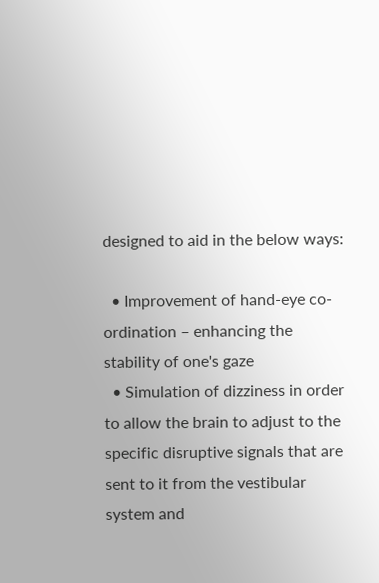designed to aid in the below ways:

  • Improvement of hand-eye co-ordination – enhancing the stability of one's gaze
  • Simulation of dizziness in order to allow the brain to adjust to the specific disruptive signals that are sent to it from the vestibular system and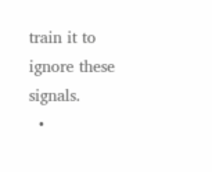train it to ignore these signals.
  •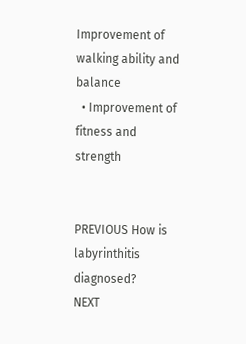Improvement of walking ability and balance
  • Improvement of fitness and strength


PREVIOUS How is labyrinthitis diagnosed?
NEXT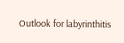Outlook for labyrinthitis